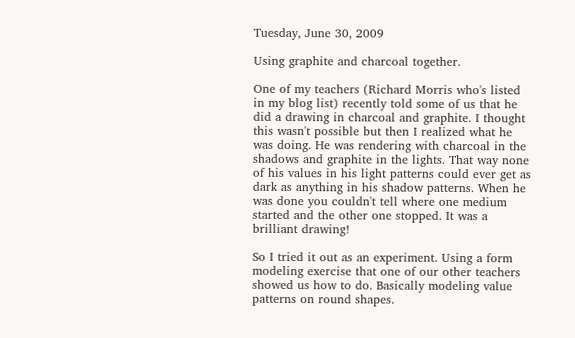Tuesday, June 30, 2009

Using graphite and charcoal together.

One of my teachers (Richard Morris who's listed in my blog list) recently told some of us that he did a drawing in charcoal and graphite. I thought this wasn't possible but then I realized what he was doing. He was rendering with charcoal in the shadows and graphite in the lights. That way none of his values in his light patterns could ever get as dark as anything in his shadow patterns. When he was done you couldn't tell where one medium started and the other one stopped. It was a brilliant drawing!

So I tried it out as an experiment. Using a form modeling exercise that one of our other teachers showed us how to do. Basically modeling value patterns on round shapes.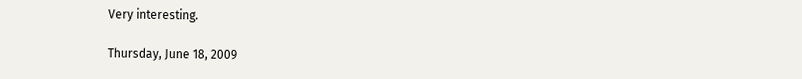Very interesting.

Thursday, June 18, 2009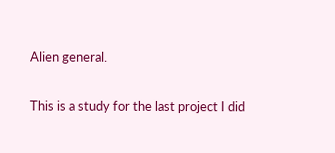Alien general.

This is a study for the last project I did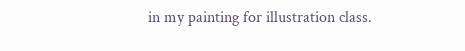in my painting for illustration class.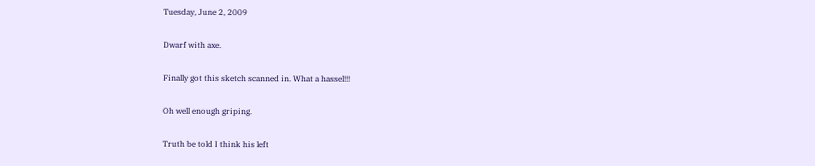Tuesday, June 2, 2009

Dwarf with axe.

Finally got this sketch scanned in. What a hassel!!!

Oh well enough griping.

Truth be told I think his left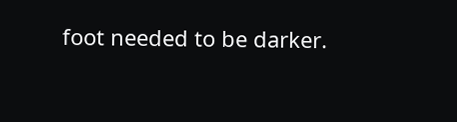foot needed to be darker.